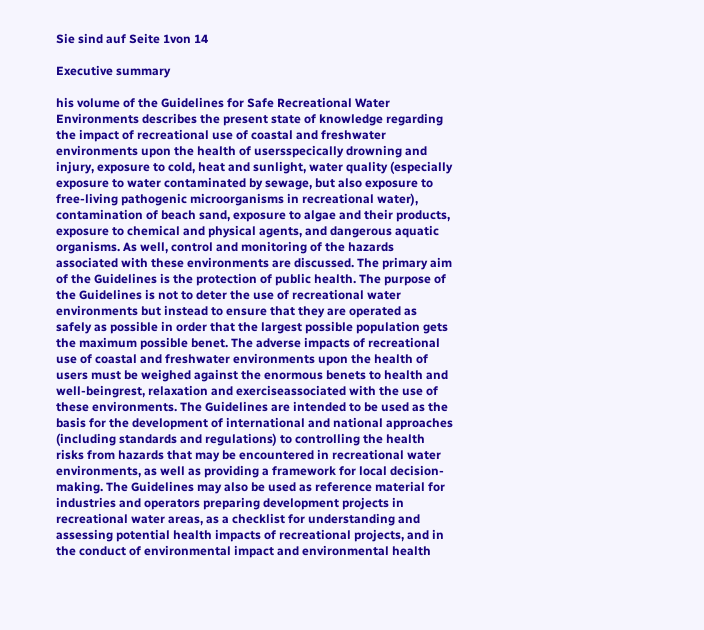Sie sind auf Seite 1von 14

Executive summary

his volume of the Guidelines for Safe Recreational Water Environments describes the present state of knowledge regarding the impact of recreational use of coastal and freshwater environments upon the health of usersspecically drowning and injury, exposure to cold, heat and sunlight, water quality (especially exposure to water contaminated by sewage, but also exposure to free-living pathogenic microorganisms in recreational water), contamination of beach sand, exposure to algae and their products, exposure to chemical and physical agents, and dangerous aquatic organisms. As well, control and monitoring of the hazards associated with these environments are discussed. The primary aim of the Guidelines is the protection of public health. The purpose of the Guidelines is not to deter the use of recreational water environments but instead to ensure that they are operated as safely as possible in order that the largest possible population gets the maximum possible benet. The adverse impacts of recreational use of coastal and freshwater environments upon the health of users must be weighed against the enormous benets to health and well-beingrest, relaxation and exerciseassociated with the use of these environments. The Guidelines are intended to be used as the basis for the development of international and national approaches (including standards and regulations) to controlling the health risks from hazards that may be encountered in recreational water environments, as well as providing a framework for local decision-making. The Guidelines may also be used as reference material for industries and operators preparing development projects in recreational water areas, as a checklist for understanding and assessing potential health impacts of recreational projects, and in the conduct of environmental impact and environmental health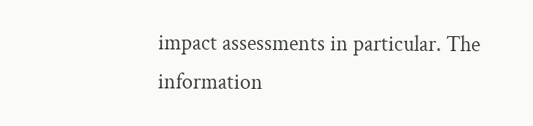impact assessments in particular. The information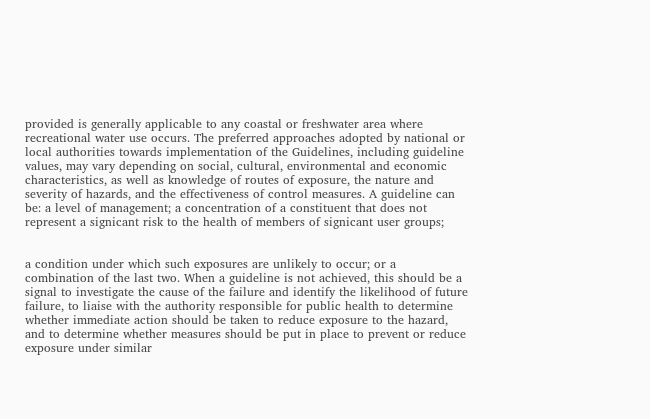provided is generally applicable to any coastal or freshwater area where recreational water use occurs. The preferred approaches adopted by national or local authorities towards implementation of the Guidelines, including guideline values, may vary depending on social, cultural, environmental and economic characteristics, as well as knowledge of routes of exposure, the nature and severity of hazards, and the effectiveness of control measures. A guideline can be: a level of management; a concentration of a constituent that does not represent a signicant risk to the health of members of signicant user groups;


a condition under which such exposures are unlikely to occur; or a combination of the last two. When a guideline is not achieved, this should be a signal to investigate the cause of the failure and identify the likelihood of future failure, to liaise with the authority responsible for public health to determine whether immediate action should be taken to reduce exposure to the hazard, and to determine whether measures should be put in place to prevent or reduce exposure under similar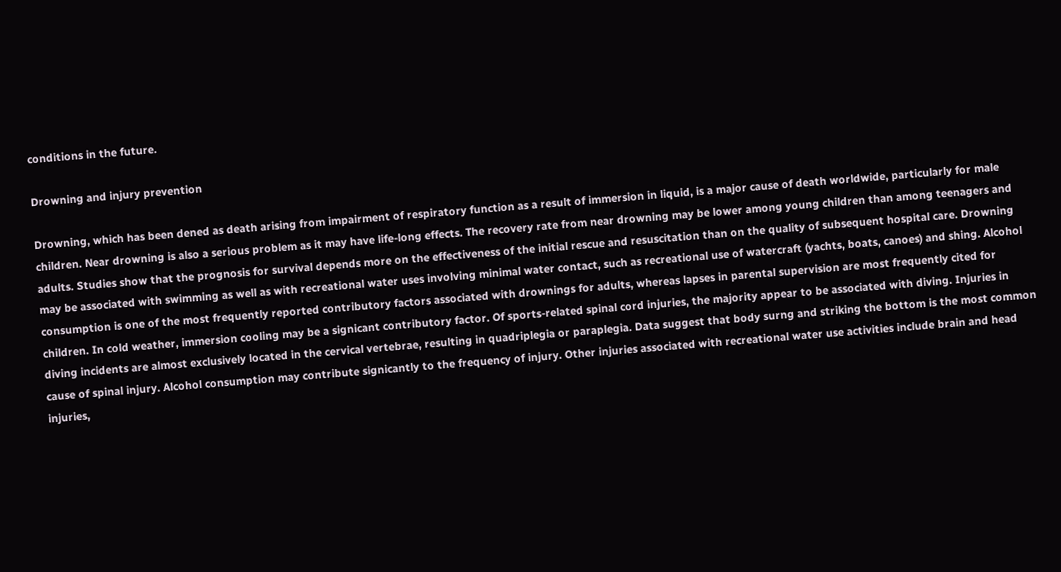conditions in the future.

Drowning and injury prevention

Drowning, which has been dened as death arising from impairment of respiratory function as a result of immersion in liquid, is a major cause of death worldwide, particularly for male children. Near drowning is also a serious problem as it may have life-long effects. The recovery rate from near drowning may be lower among young children than among teenagers and adults. Studies show that the prognosis for survival depends more on the effectiveness of the initial rescue and resuscitation than on the quality of subsequent hospital care. Drowning may be associated with swimming as well as with recreational water uses involving minimal water contact, such as recreational use of watercraft (yachts, boats, canoes) and shing. Alcohol consumption is one of the most frequently reported contributory factors associated with drownings for adults, whereas lapses in parental supervision are most frequently cited for children. In cold weather, immersion cooling may be a signicant contributory factor. Of sports-related spinal cord injuries, the majority appear to be associated with diving. Injuries in diving incidents are almost exclusively located in the cervical vertebrae, resulting in quadriplegia or paraplegia. Data suggest that body surng and striking the bottom is the most common cause of spinal injury. Alcohol consumption may contribute signicantly to the frequency of injury. Other injuries associated with recreational water use activities include brain and head injuries,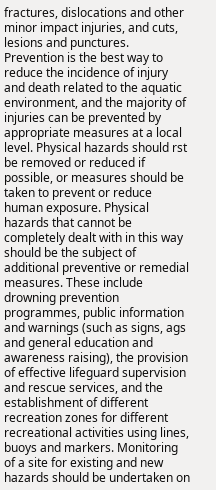fractures, dislocations and other minor impact injuries, and cuts, lesions and punctures. Prevention is the best way to reduce the incidence of injury and death related to the aquatic environment, and the majority of injuries can be prevented by appropriate measures at a local level. Physical hazards should rst be removed or reduced if possible, or measures should be taken to prevent or reduce human exposure. Physical hazards that cannot be completely dealt with in this way should be the subject of additional preventive or remedial measures. These include drowning prevention programmes, public information and warnings (such as signs, ags and general education and awareness raising), the provision of effective lifeguard supervision and rescue services, and the establishment of different recreation zones for different recreational activities using lines, buoys and markers. Monitoring of a site for existing and new hazards should be undertaken on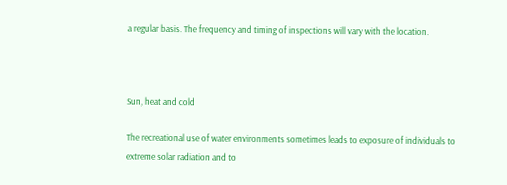a regular basis. The frequency and timing of inspections will vary with the location.



Sun, heat and cold

The recreational use of water environments sometimes leads to exposure of individuals to extreme solar radiation and to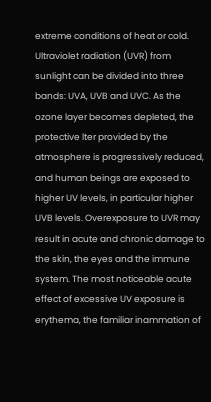extreme conditions of heat or cold. Ultraviolet radiation (UVR) from sunlight can be divided into three bands: UVA, UVB and UVC. As the ozone layer becomes depleted, the protective lter provided by the atmosphere is progressively reduced, and human beings are exposed to higher UV levels, in particular higher UVB levels. Overexposure to UVR may result in acute and chronic damage to the skin, the eyes and the immune system. The most noticeable acute effect of excessive UV exposure is erythema, the familiar inammation of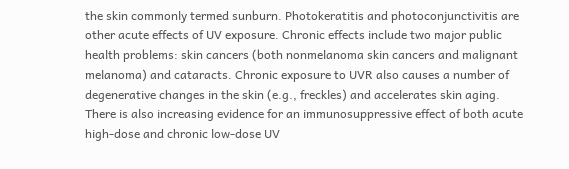the skin commonly termed sunburn. Photokeratitis and photoconjunctivitis are other acute effects of UV exposure. Chronic effects include two major public health problems: skin cancers (both nonmelanoma skin cancers and malignant melanoma) and cataracts. Chronic exposure to UVR also causes a number of degenerative changes in the skin (e.g., freckles) and accelerates skin aging. There is also increasing evidence for an immunosuppressive effect of both acute high-dose and chronic low-dose UV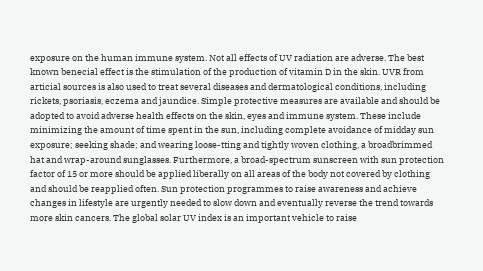exposure on the human immune system. Not all effects of UV radiation are adverse. The best known benecial effect is the stimulation of the production of vitamin D in the skin. UVR from articial sources is also used to treat several diseases and dermatological conditions, including rickets, psoriasis, eczema and jaundice. Simple protective measures are available and should be adopted to avoid adverse health effects on the skin, eyes and immune system. These include minimizing the amount of time spent in the sun, including complete avoidance of midday sun exposure; seeking shade; and wearing loose-tting and tightly woven clothing, a broadbrimmed hat and wrap-around sunglasses. Furthermore, a broad-spectrum sunscreen with sun protection factor of 15 or more should be applied liberally on all areas of the body not covered by clothing and should be reapplied often. Sun protection programmes to raise awareness and achieve changes in lifestyle are urgently needed to slow down and eventually reverse the trend towards more skin cancers. The global solar UV index is an important vehicle to raise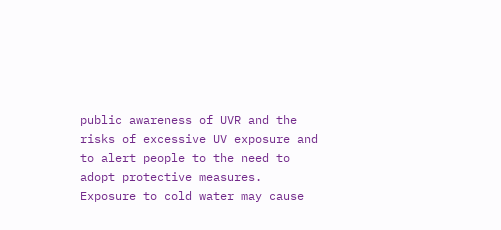public awareness of UVR and the risks of excessive UV exposure and to alert people to the need to adopt protective measures. Exposure to cold water may cause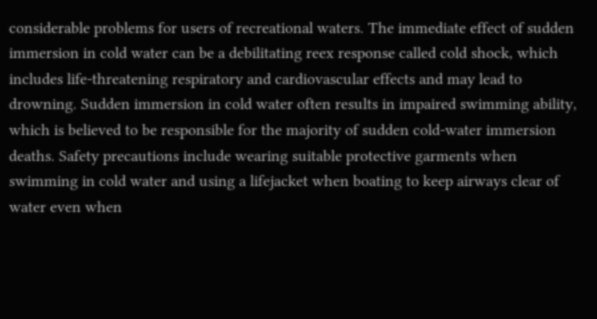considerable problems for users of recreational waters. The immediate effect of sudden immersion in cold water can be a debilitating reex response called cold shock, which includes life-threatening respiratory and cardiovascular effects and may lead to drowning. Sudden immersion in cold water often results in impaired swimming ability, which is believed to be responsible for the majority of sudden cold-water immersion deaths. Safety precautions include wearing suitable protective garments when swimming in cold water and using a lifejacket when boating to keep airways clear of water even when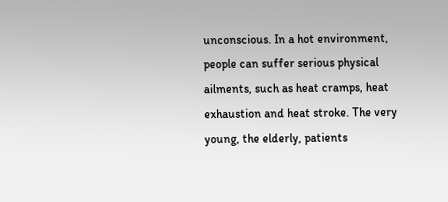unconscious. In a hot environment, people can suffer serious physical ailments, such as heat cramps, heat exhaustion and heat stroke. The very young, the elderly, patients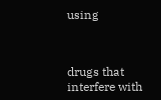using



drugs that interfere with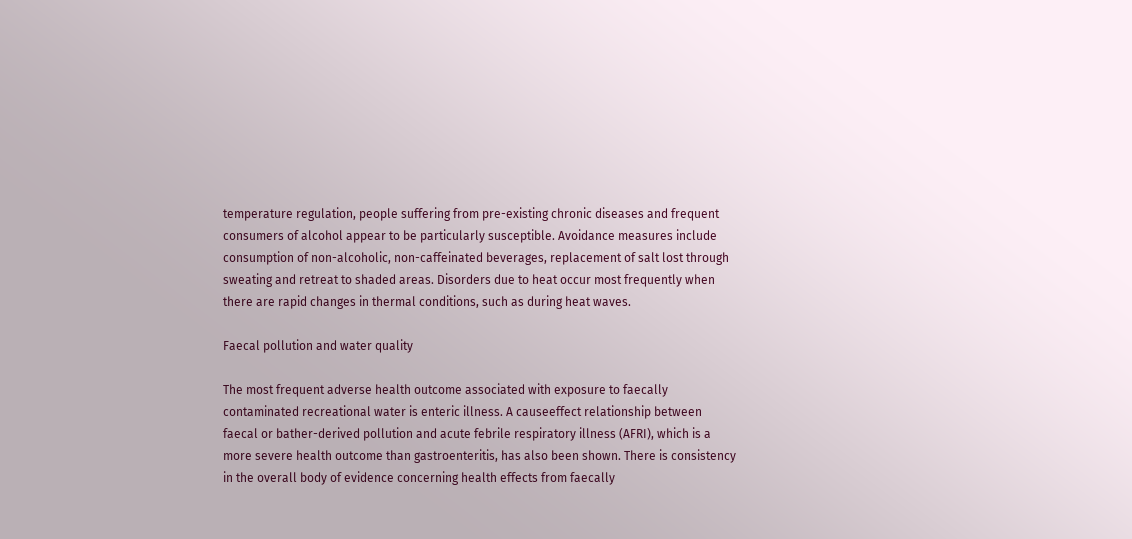temperature regulation, people suffering from pre-existing chronic diseases and frequent consumers of alcohol appear to be particularly susceptible. Avoidance measures include consumption of non-alcoholic, non-caffeinated beverages, replacement of salt lost through sweating and retreat to shaded areas. Disorders due to heat occur most frequently when there are rapid changes in thermal conditions, such as during heat waves.

Faecal pollution and water quality

The most frequent adverse health outcome associated with exposure to faecally contaminated recreational water is enteric illness. A causeeffect relationship between faecal or bather-derived pollution and acute febrile respiratory illness (AFRI), which is a more severe health outcome than gastroenteritis, has also been shown. There is consistency in the overall body of evidence concerning health effects from faecally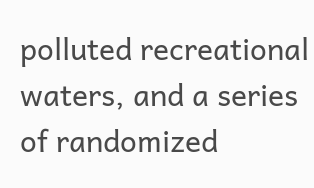polluted recreational waters, and a series of randomized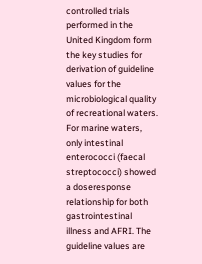controlled trials performed in the United Kingdom form the key studies for derivation of guideline values for the microbiological quality of recreational waters. For marine waters, only intestinal enterococci (faecal streptococci) showed a doseresponse relationship for both gastrointestinal illness and AFRI. The guideline values are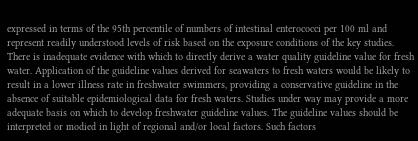expressed in terms of the 95th percentile of numbers of intestinal enterococci per 100 ml and represent readily understood levels of risk based on the exposure conditions of the key studies. There is inadequate evidence with which to directly derive a water quality guideline value for fresh water. Application of the guideline values derived for seawaters to fresh waters would be likely to result in a lower illness rate in freshwater swimmers, providing a conservative guideline in the absence of suitable epidemiological data for fresh waters. Studies under way may provide a more adequate basis on which to develop freshwater guideline values. The guideline values should be interpreted or modied in light of regional and/or local factors. Such factors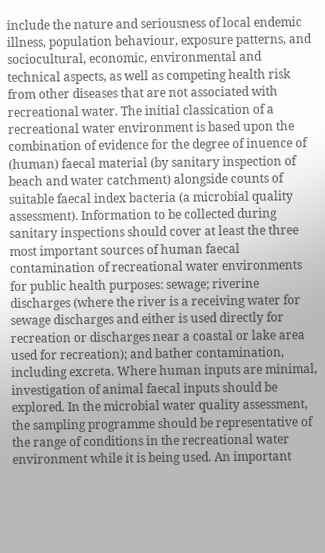include the nature and seriousness of local endemic illness, population behaviour, exposure patterns, and sociocultural, economic, environmental and technical aspects, as well as competing health risk from other diseases that are not associated with recreational water. The initial classication of a recreational water environment is based upon the combination of evidence for the degree of inuence of (human) faecal material (by sanitary inspection of beach and water catchment) alongside counts of suitable faecal index bacteria (a microbial quality assessment). Information to be collected during sanitary inspections should cover at least the three most important sources of human faecal contamination of recreational water environments for public health purposes: sewage; riverine discharges (where the river is a receiving water for sewage discharges and either is used directly for recreation or discharges near a coastal or lake area used for recreation); and bather contamination, including excreta. Where human inputs are minimal, investigation of animal faecal inputs should be explored. In the microbial water quality assessment, the sampling programme should be representative of the range of conditions in the recreational water environment while it is being used. An important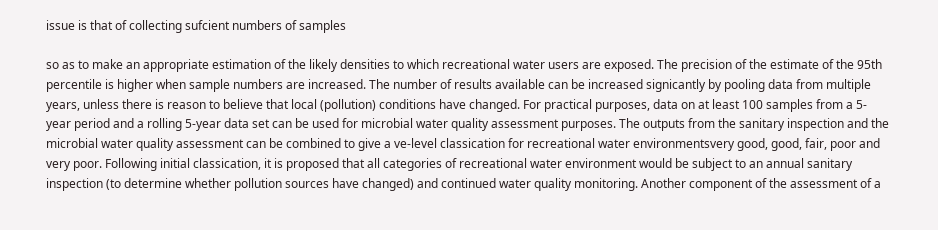issue is that of collecting sufcient numbers of samples

so as to make an appropriate estimation of the likely densities to which recreational water users are exposed. The precision of the estimate of the 95th percentile is higher when sample numbers are increased. The number of results available can be increased signicantly by pooling data from multiple years, unless there is reason to believe that local (pollution) conditions have changed. For practical purposes, data on at least 100 samples from a 5-year period and a rolling 5-year data set can be used for microbial water quality assessment purposes. The outputs from the sanitary inspection and the microbial water quality assessment can be combined to give a ve-level classication for recreational water environmentsvery good, good, fair, poor and very poor. Following initial classication, it is proposed that all categories of recreational water environment would be subject to an annual sanitary inspection (to determine whether pollution sources have changed) and continued water quality monitoring. Another component of the assessment of a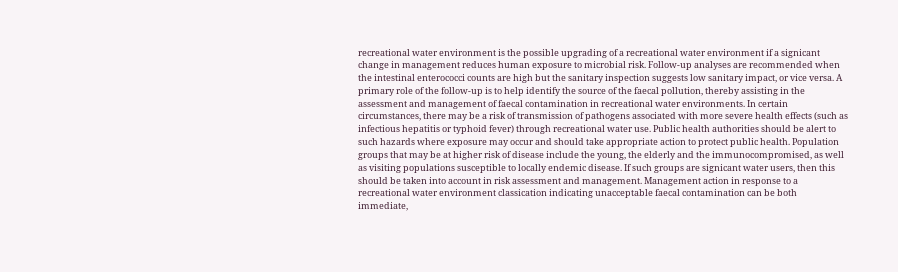recreational water environment is the possible upgrading of a recreational water environment if a signicant change in management reduces human exposure to microbial risk. Follow-up analyses are recommended when the intestinal enterococci counts are high but the sanitary inspection suggests low sanitary impact, or vice versa. A primary role of the follow-up is to help identify the source of the faecal pollution, thereby assisting in the assessment and management of faecal contamination in recreational water environments. In certain circumstances, there may be a risk of transmission of pathogens associated with more severe health effects (such as infectious hepatitis or typhoid fever) through recreational water use. Public health authorities should be alert to such hazards where exposure may occur and should take appropriate action to protect public health. Population groups that may be at higher risk of disease include the young, the elderly and the immunocompromised, as well as visiting populations susceptible to locally endemic disease. If such groups are signicant water users, then this should be taken into account in risk assessment and management. Management action in response to a recreational water environment classication indicating unacceptable faecal contamination can be both immediate,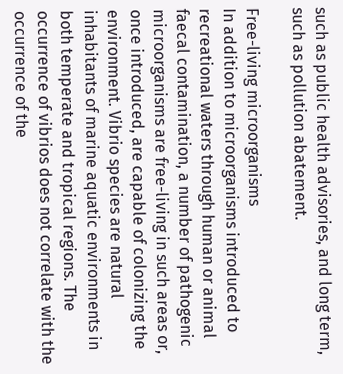such as public health advisories, and long term, such as pollution abatement.

Free-living microorganisms
In addition to microorganisms introduced to recreational waters through human or animal faecal contamination, a number of pathogenic microorganisms are free-living in such areas or, once introduced, are capable of colonizing the environment. Vibrio species are natural inhabitants of marine aquatic environments in both temperate and tropical regions. The occurrence of vibrios does not correlate with the occurrence of the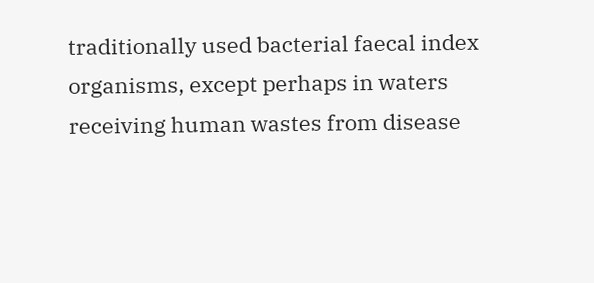traditionally used bacterial faecal index organisms, except perhaps in waters receiving human wastes from disease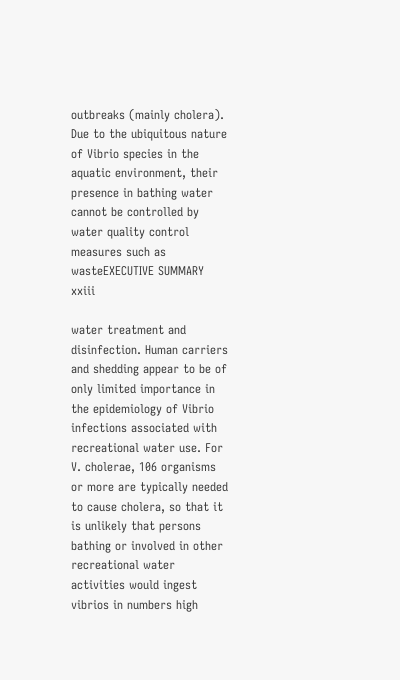outbreaks (mainly cholera). Due to the ubiquitous nature of Vibrio species in the aquatic environment, their presence in bathing water cannot be controlled by water quality control measures such as wasteEXECUTIVE SUMMARY xxiii

water treatment and disinfection. Human carriers and shedding appear to be of only limited importance in the epidemiology of Vibrio infections associated with recreational water use. For V. cholerae, 106 organisms or more are typically needed to cause cholera, so that it is unlikely that persons bathing or involved in other recreational water activities would ingest vibrios in numbers high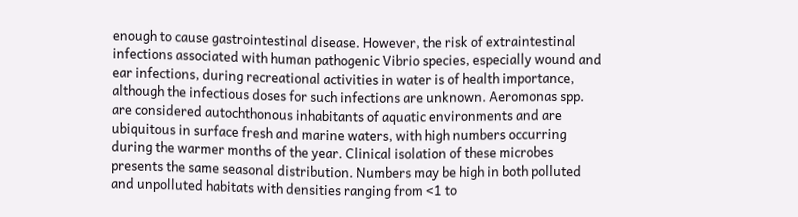enough to cause gastrointestinal disease. However, the risk of extraintestinal infections associated with human pathogenic Vibrio species, especially wound and ear infections, during recreational activities in water is of health importance, although the infectious doses for such infections are unknown. Aeromonas spp. are considered autochthonous inhabitants of aquatic environments and are ubiquitous in surface fresh and marine waters, with high numbers occurring during the warmer months of the year. Clinical isolation of these microbes presents the same seasonal distribution. Numbers may be high in both polluted and unpolluted habitats with densities ranging from <1 to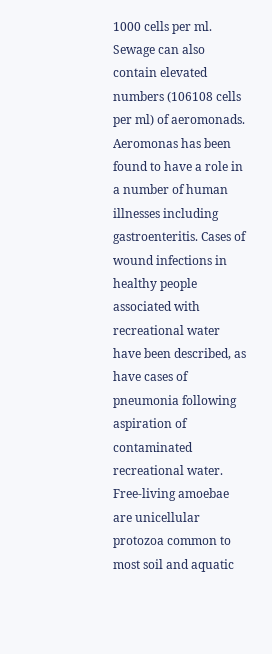1000 cells per ml. Sewage can also contain elevated numbers (106108 cells per ml) of aeromonads. Aeromonas has been found to have a role in a number of human illnesses including gastroenteritis. Cases of wound infections in healthy people associated with recreational water have been described, as have cases of pneumonia following aspiration of contaminated recreational water. Free-living amoebae are unicellular protozoa common to most soil and aquatic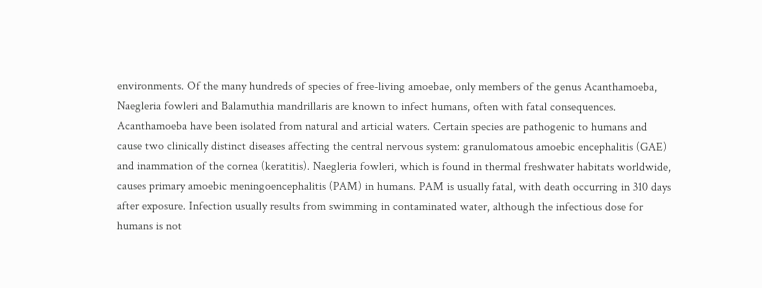environments. Of the many hundreds of species of free-living amoebae, only members of the genus Acanthamoeba, Naegleria fowleri and Balamuthia mandrillaris are known to infect humans, often with fatal consequences. Acanthamoeba have been isolated from natural and articial waters. Certain species are pathogenic to humans and cause two clinically distinct diseases affecting the central nervous system: granulomatous amoebic encephalitis (GAE) and inammation of the cornea (keratitis). Naegleria fowleri, which is found in thermal freshwater habitats worldwide, causes primary amoebic meningoencephalitis (PAM) in humans. PAM is usually fatal, with death occurring in 310 days after exposure. Infection usually results from swimming in contaminated water, although the infectious dose for humans is not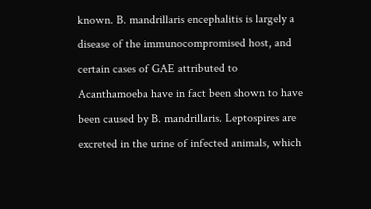known. B. mandrillaris encephalitis is largely a disease of the immunocompromised host, and certain cases of GAE attributed to Acanthamoeba have in fact been shown to have been caused by B. mandrillaris. Leptospires are excreted in the urine of infected animals, which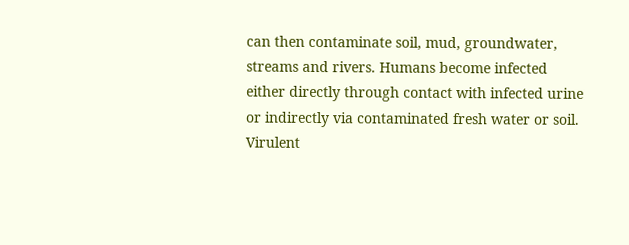can then contaminate soil, mud, groundwater, streams and rivers. Humans become infected either directly through contact with infected urine or indirectly via contaminated fresh water or soil. Virulent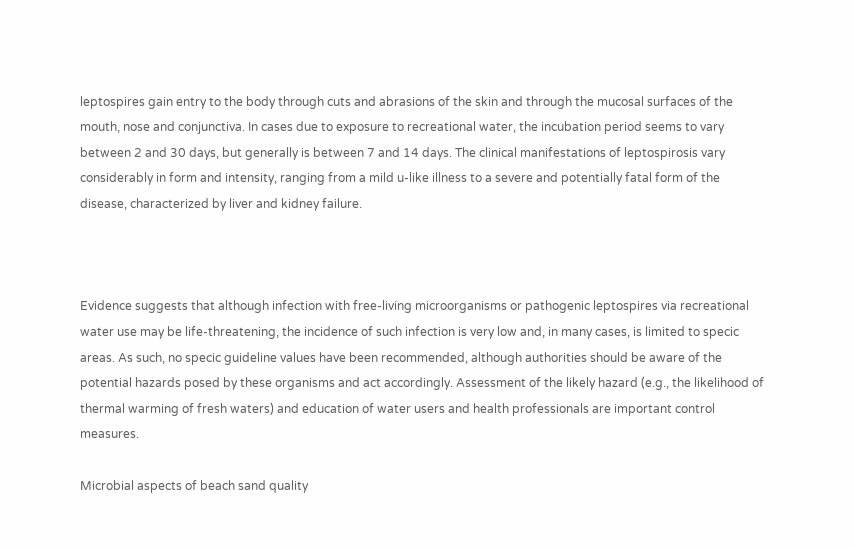leptospires gain entry to the body through cuts and abrasions of the skin and through the mucosal surfaces of the mouth, nose and conjunctiva. In cases due to exposure to recreational water, the incubation period seems to vary between 2 and 30 days, but generally is between 7 and 14 days. The clinical manifestations of leptospirosis vary considerably in form and intensity, ranging from a mild u-like illness to a severe and potentially fatal form of the disease, characterized by liver and kidney failure.



Evidence suggests that although infection with free-living microorganisms or pathogenic leptospires via recreational water use may be life-threatening, the incidence of such infection is very low and, in many cases, is limited to specic areas. As such, no specic guideline values have been recommended, although authorities should be aware of the potential hazards posed by these organisms and act accordingly. Assessment of the likely hazard (e.g., the likelihood of thermal warming of fresh waters) and education of water users and health professionals are important control measures.

Microbial aspects of beach sand quality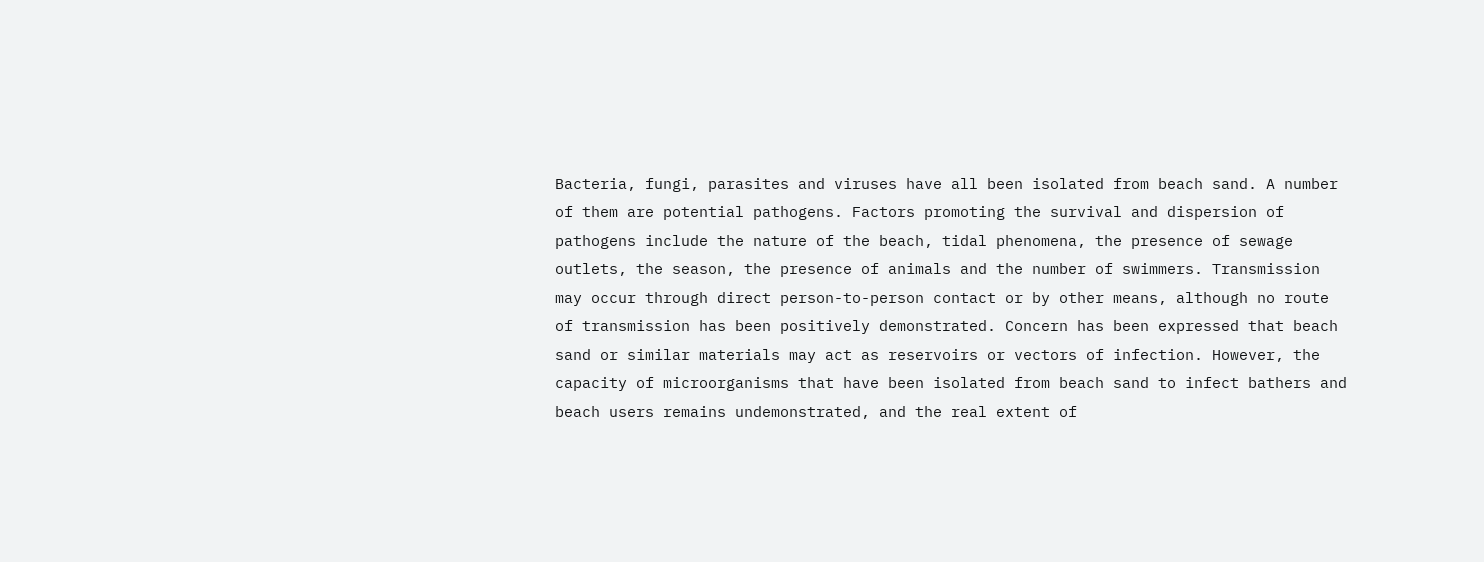Bacteria, fungi, parasites and viruses have all been isolated from beach sand. A number of them are potential pathogens. Factors promoting the survival and dispersion of pathogens include the nature of the beach, tidal phenomena, the presence of sewage outlets, the season, the presence of animals and the number of swimmers. Transmission may occur through direct person-to-person contact or by other means, although no route of transmission has been positively demonstrated. Concern has been expressed that beach sand or similar materials may act as reservoirs or vectors of infection. However, the capacity of microorganisms that have been isolated from beach sand to infect bathers and beach users remains undemonstrated, and the real extent of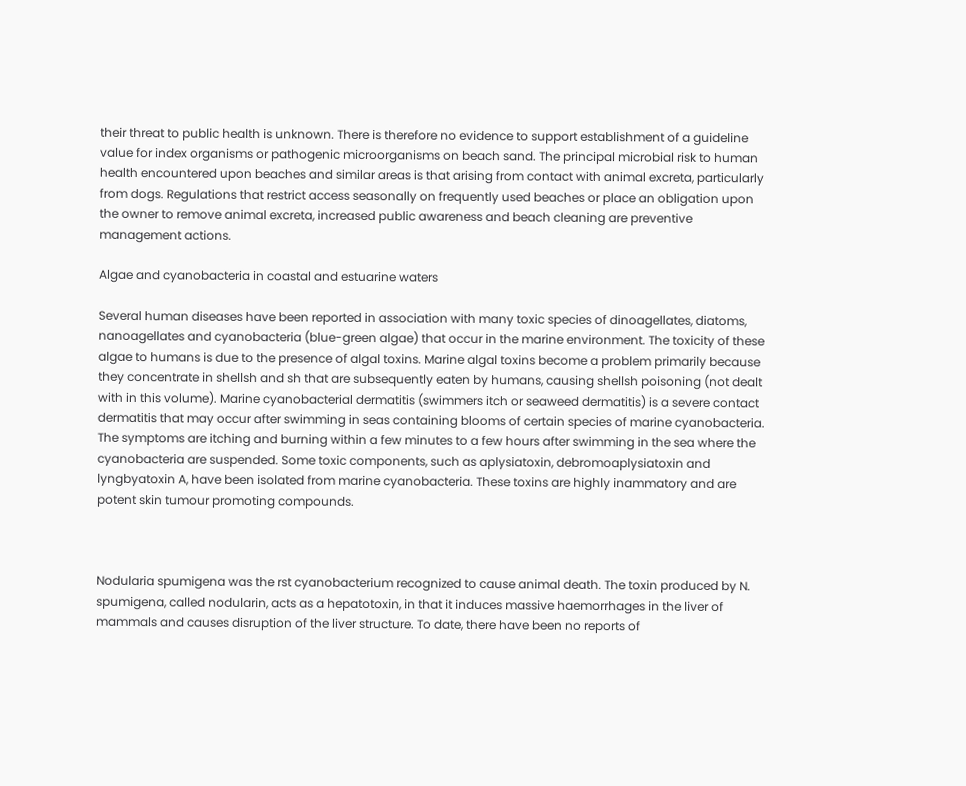their threat to public health is unknown. There is therefore no evidence to support establishment of a guideline value for index organisms or pathogenic microorganisms on beach sand. The principal microbial risk to human health encountered upon beaches and similar areas is that arising from contact with animal excreta, particularly from dogs. Regulations that restrict access seasonally on frequently used beaches or place an obligation upon the owner to remove animal excreta, increased public awareness and beach cleaning are preventive management actions.

Algae and cyanobacteria in coastal and estuarine waters

Several human diseases have been reported in association with many toxic species of dinoagellates, diatoms, nanoagellates and cyanobacteria (blue-green algae) that occur in the marine environment. The toxicity of these algae to humans is due to the presence of algal toxins. Marine algal toxins become a problem primarily because they concentrate in shellsh and sh that are subsequently eaten by humans, causing shellsh poisoning (not dealt with in this volume). Marine cyanobacterial dermatitis (swimmers itch or seaweed dermatitis) is a severe contact dermatitis that may occur after swimming in seas containing blooms of certain species of marine cyanobacteria. The symptoms are itching and burning within a few minutes to a few hours after swimming in the sea where the cyanobacteria are suspended. Some toxic components, such as aplysiatoxin, debromoaplysiatoxin and lyngbyatoxin A, have been isolated from marine cyanobacteria. These toxins are highly inammatory and are potent skin tumour promoting compounds.



Nodularia spumigena was the rst cyanobacterium recognized to cause animal death. The toxin produced by N. spumigena, called nodularin, acts as a hepatotoxin, in that it induces massive haemorrhages in the liver of mammals and causes disruption of the liver structure. To date, there have been no reports of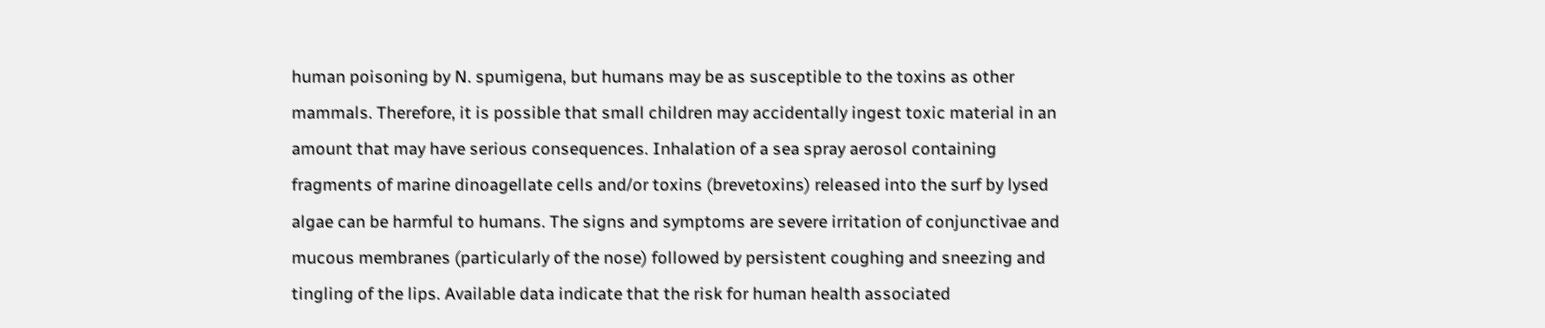human poisoning by N. spumigena, but humans may be as susceptible to the toxins as other mammals. Therefore, it is possible that small children may accidentally ingest toxic material in an amount that may have serious consequences. Inhalation of a sea spray aerosol containing fragments of marine dinoagellate cells and/or toxins (brevetoxins) released into the surf by lysed algae can be harmful to humans. The signs and symptoms are severe irritation of conjunctivae and mucous membranes (particularly of the nose) followed by persistent coughing and sneezing and tingling of the lips. Available data indicate that the risk for human health associated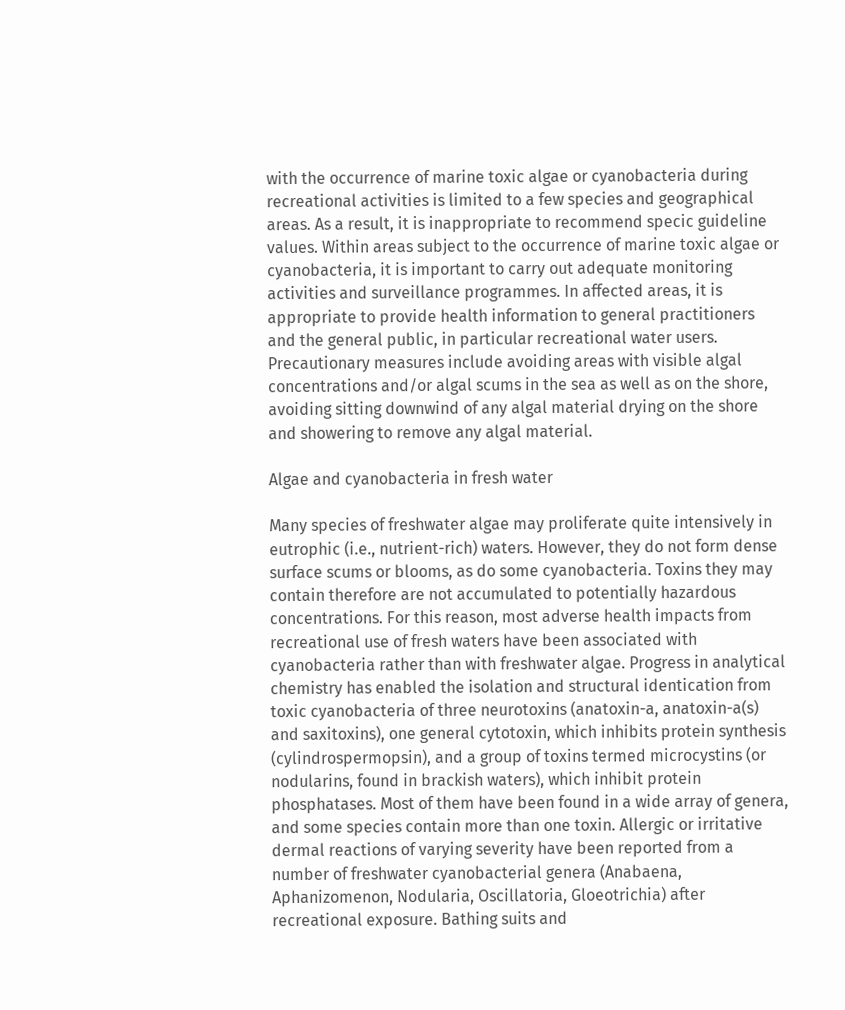with the occurrence of marine toxic algae or cyanobacteria during recreational activities is limited to a few species and geographical areas. As a result, it is inappropriate to recommend specic guideline values. Within areas subject to the occurrence of marine toxic algae or cyanobacteria, it is important to carry out adequate monitoring activities and surveillance programmes. In affected areas, it is appropriate to provide health information to general practitioners and the general public, in particular recreational water users. Precautionary measures include avoiding areas with visible algal concentrations and/or algal scums in the sea as well as on the shore, avoiding sitting downwind of any algal material drying on the shore and showering to remove any algal material.

Algae and cyanobacteria in fresh water

Many species of freshwater algae may proliferate quite intensively in eutrophic (i.e., nutrient-rich) waters. However, they do not form dense surface scums or blooms, as do some cyanobacteria. Toxins they may contain therefore are not accumulated to potentially hazardous concentrations. For this reason, most adverse health impacts from recreational use of fresh waters have been associated with cyanobacteria rather than with freshwater algae. Progress in analytical chemistry has enabled the isolation and structural identication from toxic cyanobacteria of three neurotoxins (anatoxin-a, anatoxin-a(s) and saxitoxins), one general cytotoxin, which inhibits protein synthesis (cylindrospermopsin), and a group of toxins termed microcystins (or nodularins, found in brackish waters), which inhibit protein phosphatases. Most of them have been found in a wide array of genera, and some species contain more than one toxin. Allergic or irritative dermal reactions of varying severity have been reported from a number of freshwater cyanobacterial genera (Anabaena, Aphanizomenon, Nodularia, Oscillatoria, Gloeotrichia) after recreational exposure. Bathing suits and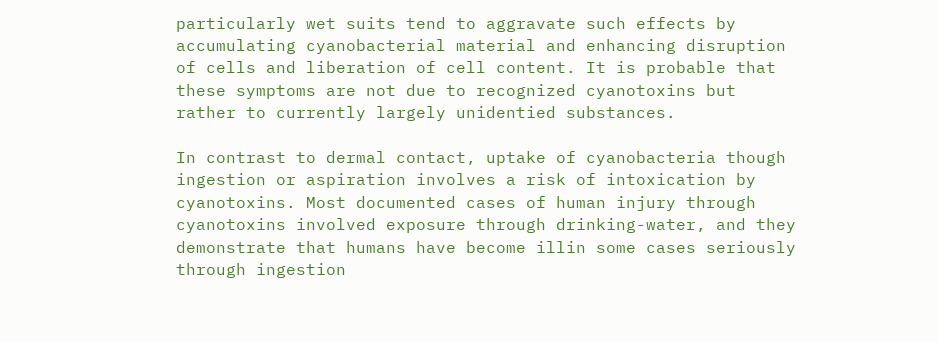particularly wet suits tend to aggravate such effects by accumulating cyanobacterial material and enhancing disruption of cells and liberation of cell content. It is probable that these symptoms are not due to recognized cyanotoxins but rather to currently largely unidentied substances.

In contrast to dermal contact, uptake of cyanobacteria though ingestion or aspiration involves a risk of intoxication by cyanotoxins. Most documented cases of human injury through cyanotoxins involved exposure through drinking-water, and they demonstrate that humans have become illin some cases seriously through ingestion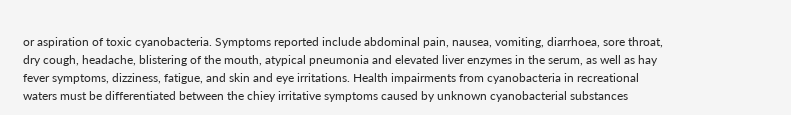or aspiration of toxic cyanobacteria. Symptoms reported include abdominal pain, nausea, vomiting, diarrhoea, sore throat, dry cough, headache, blistering of the mouth, atypical pneumonia and elevated liver enzymes in the serum, as well as hay fever symptoms, dizziness, fatigue, and skin and eye irritations. Health impairments from cyanobacteria in recreational waters must be differentiated between the chiey irritative symptoms caused by unknown cyanobacterial substances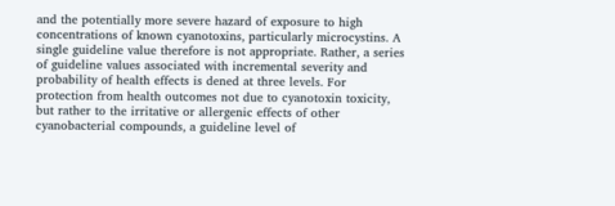and the potentially more severe hazard of exposure to high concentrations of known cyanotoxins, particularly microcystins. A single guideline value therefore is not appropriate. Rather, a series of guideline values associated with incremental severity and probability of health effects is dened at three levels. For protection from health outcomes not due to cyanotoxin toxicity, but rather to the irritative or allergenic effects of other cyanobacterial compounds, a guideline level of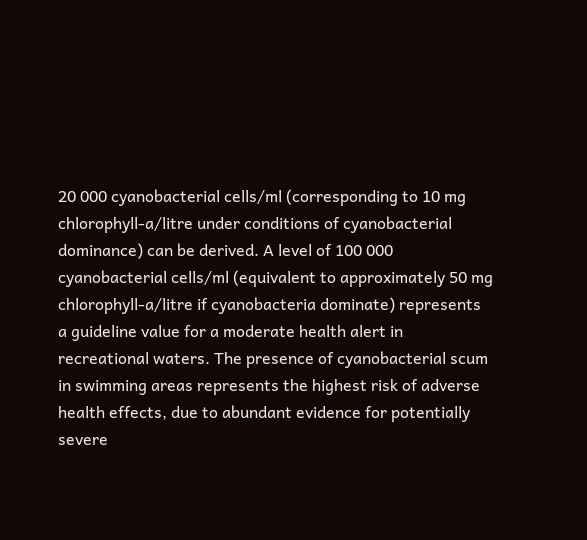20 000 cyanobacterial cells/ml (corresponding to 10 mg chlorophyll-a/litre under conditions of cyanobacterial dominance) can be derived. A level of 100 000 cyanobacterial cells/ml (equivalent to approximately 50 mg chlorophyll-a/litre if cyanobacteria dominate) represents a guideline value for a moderate health alert in recreational waters. The presence of cyanobacterial scum in swimming areas represents the highest risk of adverse health effects, due to abundant evidence for potentially severe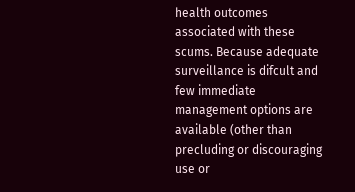health outcomes associated with these scums. Because adequate surveillance is difcult and few immediate management options are available (other than precluding or discouraging use or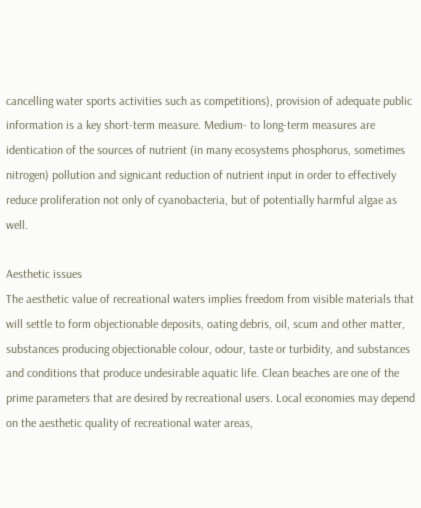cancelling water sports activities such as competitions), provision of adequate public information is a key short-term measure. Medium- to long-term measures are identication of the sources of nutrient (in many ecosystems phosphorus, sometimes nitrogen) pollution and signicant reduction of nutrient input in order to effectively reduce proliferation not only of cyanobacteria, but of potentially harmful algae as well.

Aesthetic issues
The aesthetic value of recreational waters implies freedom from visible materials that will settle to form objectionable deposits, oating debris, oil, scum and other matter, substances producing objectionable colour, odour, taste or turbidity, and substances and conditions that produce undesirable aquatic life. Clean beaches are one of the prime parameters that are desired by recreational users. Local economies may depend on the aesthetic quality of recreational water areas,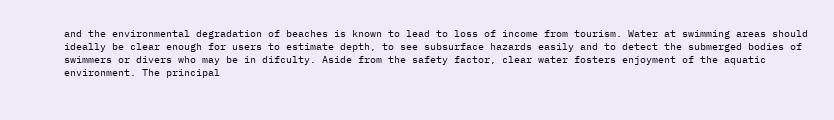and the environmental degradation of beaches is known to lead to loss of income from tourism. Water at swimming areas should ideally be clear enough for users to estimate depth, to see subsurface hazards easily and to detect the submerged bodies of swimmers or divers who may be in difculty. Aside from the safety factor, clear water fosters enjoyment of the aquatic environment. The principal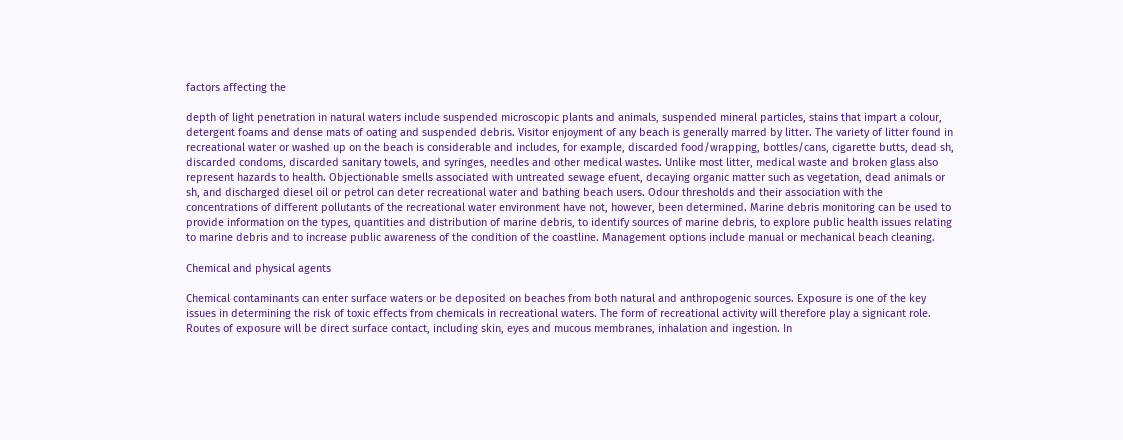factors affecting the

depth of light penetration in natural waters include suspended microscopic plants and animals, suspended mineral particles, stains that impart a colour, detergent foams and dense mats of oating and suspended debris. Visitor enjoyment of any beach is generally marred by litter. The variety of litter found in recreational water or washed up on the beach is considerable and includes, for example, discarded food/wrapping, bottles/cans, cigarette butts, dead sh, discarded condoms, discarded sanitary towels, and syringes, needles and other medical wastes. Unlike most litter, medical waste and broken glass also represent hazards to health. Objectionable smells associated with untreated sewage efuent, decaying organic matter such as vegetation, dead animals or sh, and discharged diesel oil or petrol can deter recreational water and bathing beach users. Odour thresholds and their association with the concentrations of different pollutants of the recreational water environment have not, however, been determined. Marine debris monitoring can be used to provide information on the types, quantities and distribution of marine debris, to identify sources of marine debris, to explore public health issues relating to marine debris and to increase public awareness of the condition of the coastline. Management options include manual or mechanical beach cleaning.

Chemical and physical agents

Chemical contaminants can enter surface waters or be deposited on beaches from both natural and anthropogenic sources. Exposure is one of the key issues in determining the risk of toxic effects from chemicals in recreational waters. The form of recreational activity will therefore play a signicant role. Routes of exposure will be direct surface contact, including skin, eyes and mucous membranes, inhalation and ingestion. In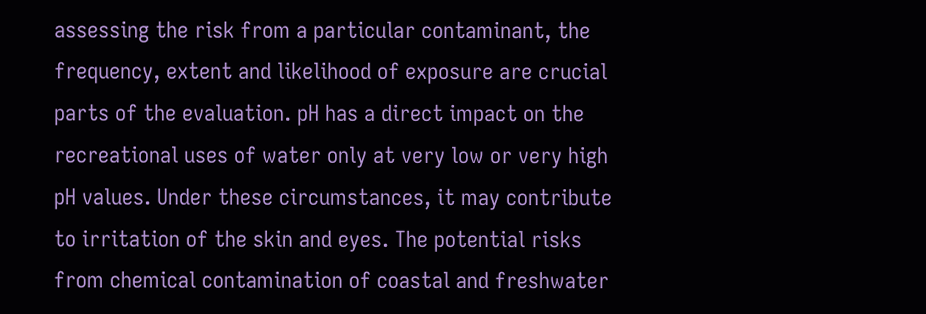assessing the risk from a particular contaminant, the frequency, extent and likelihood of exposure are crucial parts of the evaluation. pH has a direct impact on the recreational uses of water only at very low or very high pH values. Under these circumstances, it may contribute to irritation of the skin and eyes. The potential risks from chemical contamination of coastal and freshwater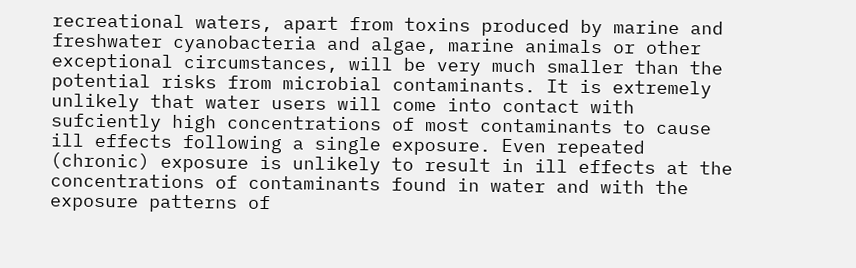recreational waters, apart from toxins produced by marine and freshwater cyanobacteria and algae, marine animals or other exceptional circumstances, will be very much smaller than the potential risks from microbial contaminants. It is extremely unlikely that water users will come into contact with sufciently high concentrations of most contaminants to cause ill effects following a single exposure. Even repeated (chronic) exposure is unlikely to result in ill effects at the concentrations of contaminants found in water and with the exposure patterns of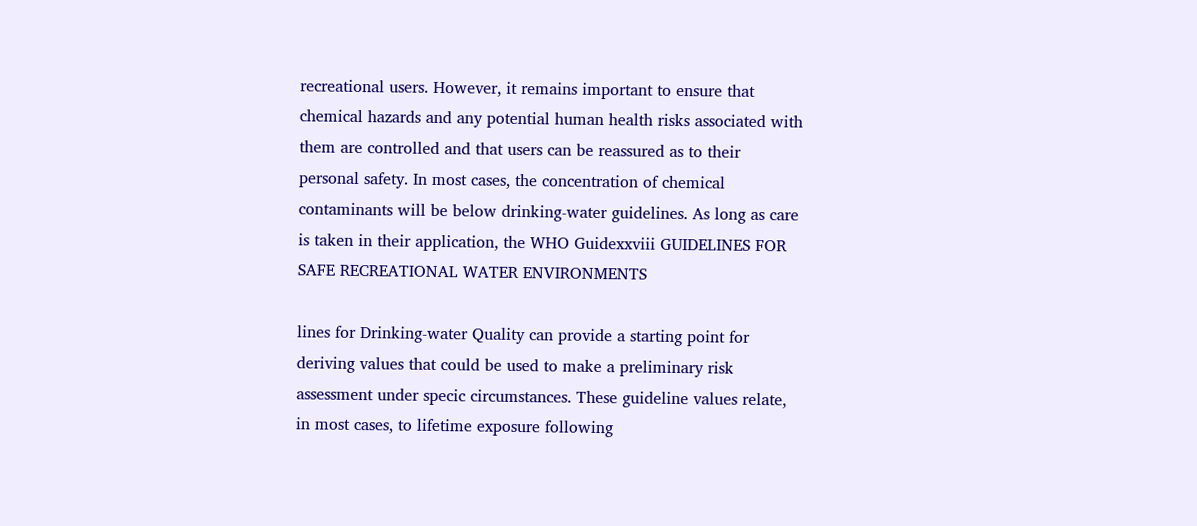recreational users. However, it remains important to ensure that chemical hazards and any potential human health risks associated with them are controlled and that users can be reassured as to their personal safety. In most cases, the concentration of chemical contaminants will be below drinking-water guidelines. As long as care is taken in their application, the WHO Guidexxviii GUIDELINES FOR SAFE RECREATIONAL WATER ENVIRONMENTS

lines for Drinking-water Quality can provide a starting point for deriving values that could be used to make a preliminary risk assessment under specic circumstances. These guideline values relate, in most cases, to lifetime exposure following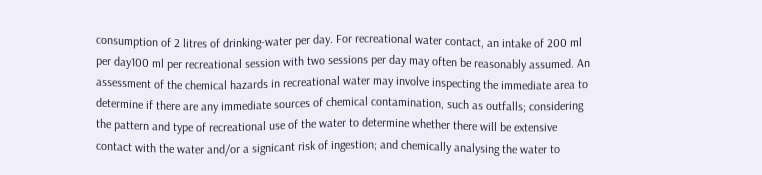consumption of 2 litres of drinking-water per day. For recreational water contact, an intake of 200 ml per day100 ml per recreational session with two sessions per day may often be reasonably assumed. An assessment of the chemical hazards in recreational water may involve inspecting the immediate area to determine if there are any immediate sources of chemical contamination, such as outfalls; considering the pattern and type of recreational use of the water to determine whether there will be extensive contact with the water and/or a signicant risk of ingestion; and chemically analysing the water to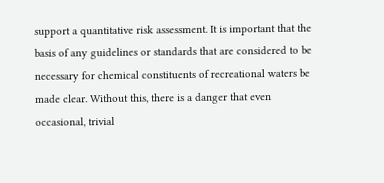support a quantitative risk assessment. It is important that the basis of any guidelines or standards that are considered to be necessary for chemical constituents of recreational waters be made clear. Without this, there is a danger that even occasional, trivial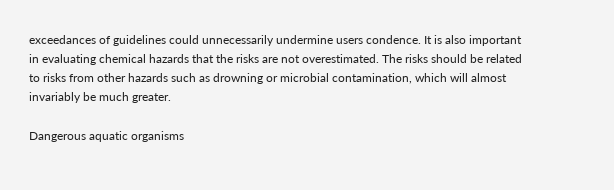exceedances of guidelines could unnecessarily undermine users condence. It is also important in evaluating chemical hazards that the risks are not overestimated. The risks should be related to risks from other hazards such as drowning or microbial contamination, which will almost invariably be much greater.

Dangerous aquatic organisms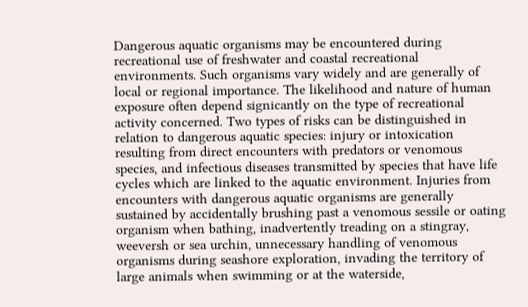Dangerous aquatic organisms may be encountered during recreational use of freshwater and coastal recreational environments. Such organisms vary widely and are generally of local or regional importance. The likelihood and nature of human exposure often depend signicantly on the type of recreational activity concerned. Two types of risks can be distinguished in relation to dangerous aquatic species: injury or intoxication resulting from direct encounters with predators or venomous species, and infectious diseases transmitted by species that have life cycles which are linked to the aquatic environment. Injuries from encounters with dangerous aquatic organisms are generally sustained by accidentally brushing past a venomous sessile or oating organism when bathing, inadvertently treading on a stingray, weeversh or sea urchin, unnecessary handling of venomous organisms during seashore exploration, invading the territory of large animals when swimming or at the waterside,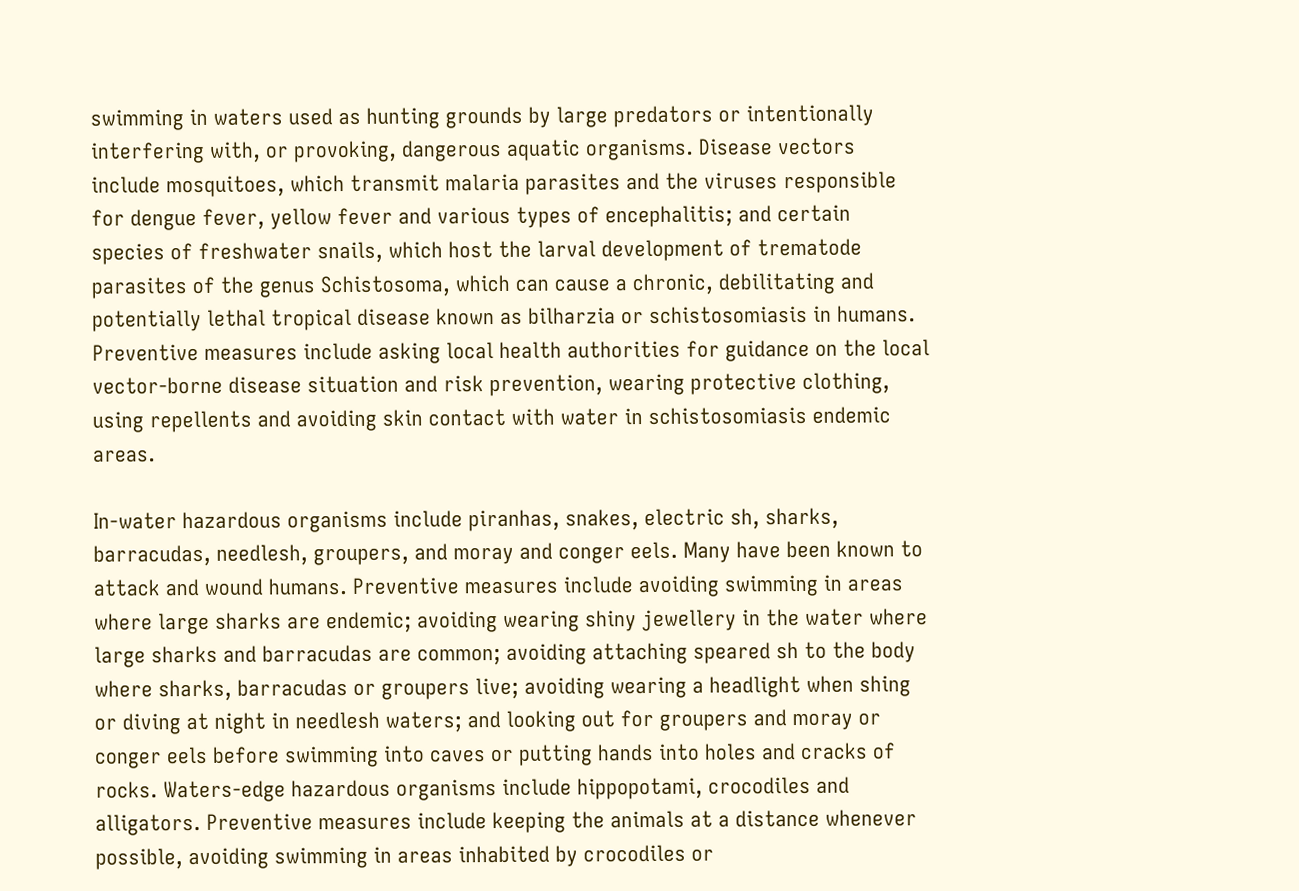swimming in waters used as hunting grounds by large predators or intentionally interfering with, or provoking, dangerous aquatic organisms. Disease vectors include mosquitoes, which transmit malaria parasites and the viruses responsible for dengue fever, yellow fever and various types of encephalitis; and certain species of freshwater snails, which host the larval development of trematode parasites of the genus Schistosoma, which can cause a chronic, debilitating and potentially lethal tropical disease known as bilharzia or schistosomiasis in humans. Preventive measures include asking local health authorities for guidance on the local vector-borne disease situation and risk prevention, wearing protective clothing, using repellents and avoiding skin contact with water in schistosomiasis endemic areas.

In-water hazardous organisms include piranhas, snakes, electric sh, sharks, barracudas, needlesh, groupers, and moray and conger eels. Many have been known to attack and wound humans. Preventive measures include avoiding swimming in areas where large sharks are endemic; avoiding wearing shiny jewellery in the water where large sharks and barracudas are common; avoiding attaching speared sh to the body where sharks, barracudas or groupers live; avoiding wearing a headlight when shing or diving at night in needlesh waters; and looking out for groupers and moray or conger eels before swimming into caves or putting hands into holes and cracks of rocks. Waters-edge hazardous organisms include hippopotami, crocodiles and alligators. Preventive measures include keeping the animals at a distance whenever possible, avoiding swimming in areas inhabited by crocodiles or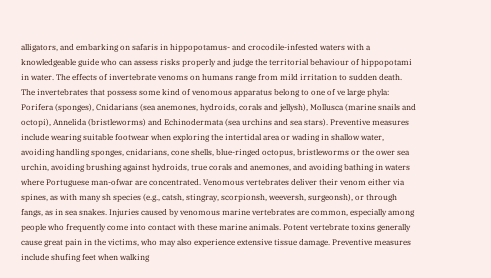alligators, and embarking on safaris in hippopotamus- and crocodile-infested waters with a knowledgeable guide who can assess risks properly and judge the territorial behaviour of hippopotami in water. The effects of invertebrate venoms on humans range from mild irritation to sudden death. The invertebrates that possess some kind of venomous apparatus belong to one of ve large phyla: Porifera (sponges), Cnidarians (sea anemones, hydroids, corals and jellysh), Mollusca (marine snails and octopi), Annelida (bristleworms) and Echinodermata (sea urchins and sea stars). Preventive measures include wearing suitable footwear when exploring the intertidal area or wading in shallow water, avoiding handling sponges, cnidarians, cone shells, blue-ringed octopus, bristleworms or the ower sea urchin, avoiding brushing against hydroids, true corals and anemones, and avoiding bathing in waters where Portuguese man-ofwar are concentrated. Venomous vertebrates deliver their venom either via spines, as with many sh species (e.g., catsh, stingray, scorpionsh, weeversh, surgeonsh), or through fangs, as in sea snakes. Injuries caused by venomous marine vertebrates are common, especially among people who frequently come into contact with these marine animals. Potent vertebrate toxins generally cause great pain in the victims, who may also experience extensive tissue damage. Preventive measures include shufing feet when walking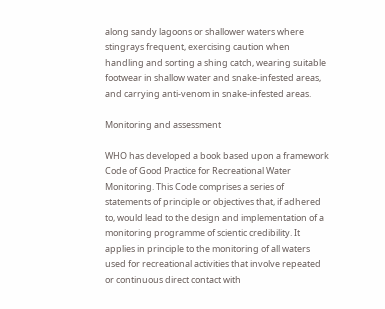along sandy lagoons or shallower waters where stingrays frequent, exercising caution when handling and sorting a shing catch, wearing suitable footwear in shallow water and snake-infested areas, and carrying anti-venom in snake-infested areas.

Monitoring and assessment

WHO has developed a book based upon a framework Code of Good Practice for Recreational Water Monitoring. This Code comprises a series of statements of principle or objectives that, if adhered to, would lead to the design and implementation of a monitoring programme of scientic credibility. It applies in principle to the monitoring of all waters used for recreational activities that involve repeated or continuous direct contact with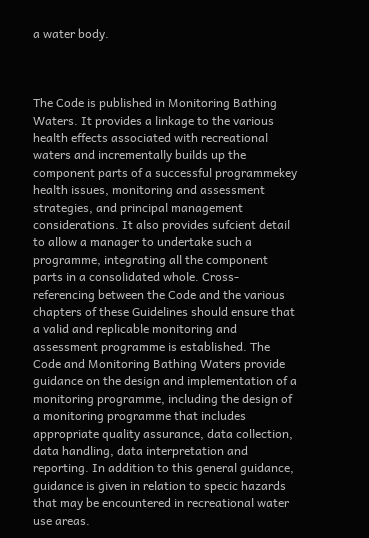a water body.



The Code is published in Monitoring Bathing Waters. It provides a linkage to the various health effects associated with recreational waters and incrementally builds up the component parts of a successful programmekey health issues, monitoring and assessment strategies, and principal management considerations. It also provides sufcient detail to allow a manager to undertake such a programme, integrating all the component parts in a consolidated whole. Cross-referencing between the Code and the various chapters of these Guidelines should ensure that a valid and replicable monitoring and assessment programme is established. The Code and Monitoring Bathing Waters provide guidance on the design and implementation of a monitoring programme, including the design of a monitoring programme that includes appropriate quality assurance, data collection, data handling, data interpretation and reporting. In addition to this general guidance, guidance is given in relation to specic hazards that may be encountered in recreational water use areas.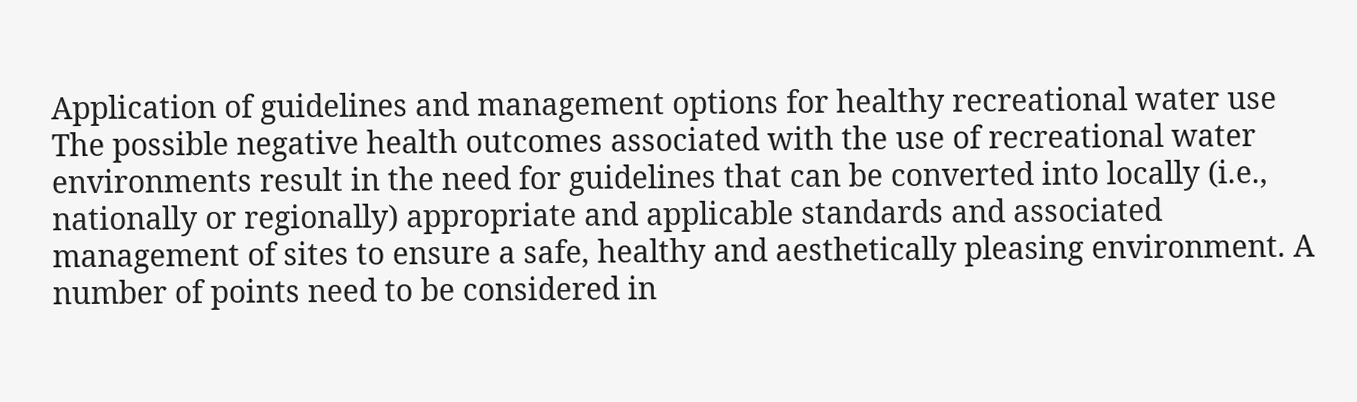Application of guidelines and management options for healthy recreational water use
The possible negative health outcomes associated with the use of recreational water environments result in the need for guidelines that can be converted into locally (i.e., nationally or regionally) appropriate and applicable standards and associated management of sites to ensure a safe, healthy and aesthetically pleasing environment. A number of points need to be considered in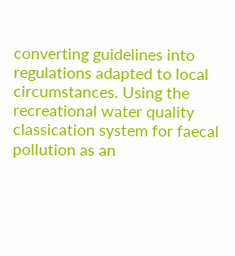converting guidelines into regulations adapted to local circumstances. Using the recreational water quality classication system for faecal pollution as an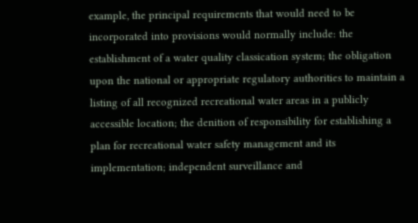example, the principal requirements that would need to be incorporated into provisions would normally include: the establishment of a water quality classication system; the obligation upon the national or appropriate regulatory authorities to maintain a listing of all recognized recreational water areas in a publicly accessible location; the denition of responsibility for establishing a plan for recreational water safety management and its implementation; independent surveillance and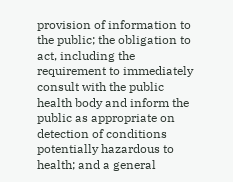provision of information to the public; the obligation to act, including the requirement to immediately consult with the public health body and inform the public as appropriate on detection of conditions potentially hazardous to health; and a general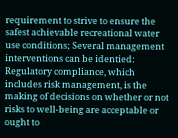requirement to strive to ensure the safest achievable recreational water use conditions; Several management interventions can be identied: Regulatory compliance, which includes risk management, is the making of decisions on whether or not risks to well-being are acceptable or ought to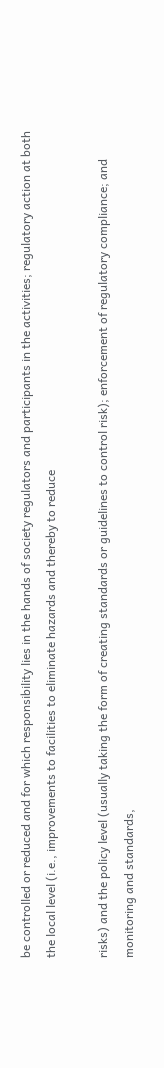be controlled or reduced and for which responsibility lies in the hands of society regulators and participants in the activities; regulatory action at both the local level (i.e., improvements to facilities to eliminate hazards and thereby to reduce

risks) and the policy level (usually taking the form of creating standards or guidelines to control risk); enforcement of regulatory compliance; and monitoring and standards,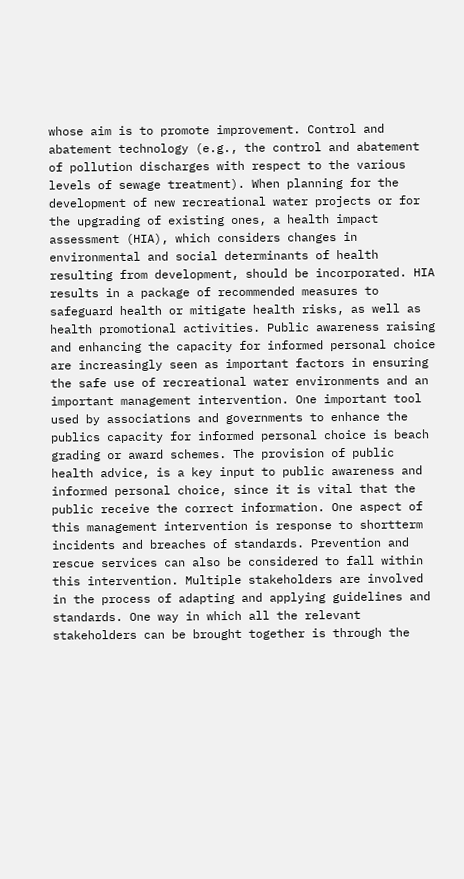whose aim is to promote improvement. Control and abatement technology (e.g., the control and abatement of pollution discharges with respect to the various levels of sewage treatment). When planning for the development of new recreational water projects or for the upgrading of existing ones, a health impact assessment (HIA), which considers changes in environmental and social determinants of health resulting from development, should be incorporated. HIA results in a package of recommended measures to safeguard health or mitigate health risks, as well as health promotional activities. Public awareness raising and enhancing the capacity for informed personal choice are increasingly seen as important factors in ensuring the safe use of recreational water environments and an important management intervention. One important tool used by associations and governments to enhance the publics capacity for informed personal choice is beach grading or award schemes. The provision of public health advice, is a key input to public awareness and informed personal choice, since it is vital that the public receive the correct information. One aspect of this management intervention is response to shortterm incidents and breaches of standards. Prevention and rescue services can also be considered to fall within this intervention. Multiple stakeholders are involved in the process of adapting and applying guidelines and standards. One way in which all the relevant stakeholders can be brought together is through the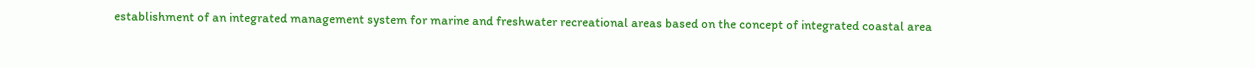establishment of an integrated management system for marine and freshwater recreational areas based on the concept of integrated coastal area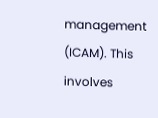management (ICAM). This involves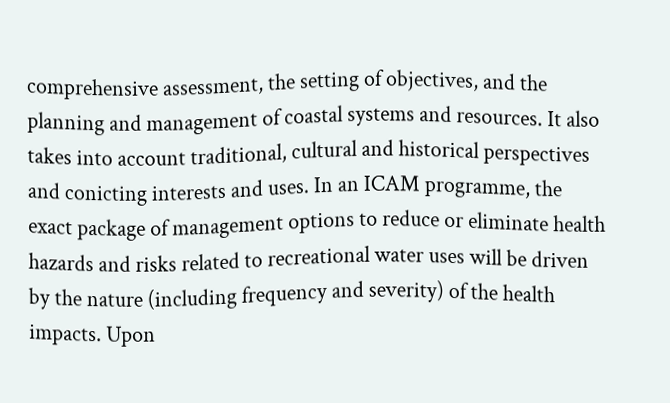comprehensive assessment, the setting of objectives, and the planning and management of coastal systems and resources. It also takes into account traditional, cultural and historical perspectives and conicting interests and uses. In an ICAM programme, the exact package of management options to reduce or eliminate health hazards and risks related to recreational water uses will be driven by the nature (including frequency and severity) of the health impacts. Upon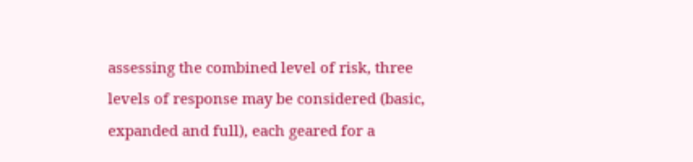assessing the combined level of risk, three levels of response may be considered (basic, expanded and full), each geared for a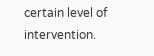certain level of intervention.